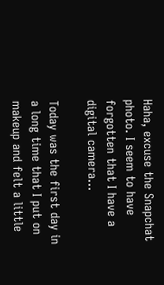Haha, excuse the Snapchat photo. I seem to have forgotten that I have a digital camera…

Today was the first day in a long time that I put on makeup and felt a little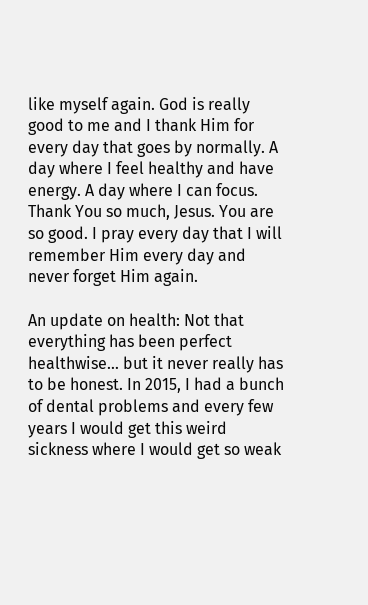like myself again. God is really good to me and I thank Him for every day that goes by normally. A day where I feel healthy and have energy. A day where I can focus. Thank You so much, Jesus. You are so good. I pray every day that I will remember Him every day and never forget Him again.

An update on health: Not that everything has been perfect healthwise… but it never really has to be honest. In 2015, I had a bunch of dental problems and every few years I would get this weird sickness where I would get so weak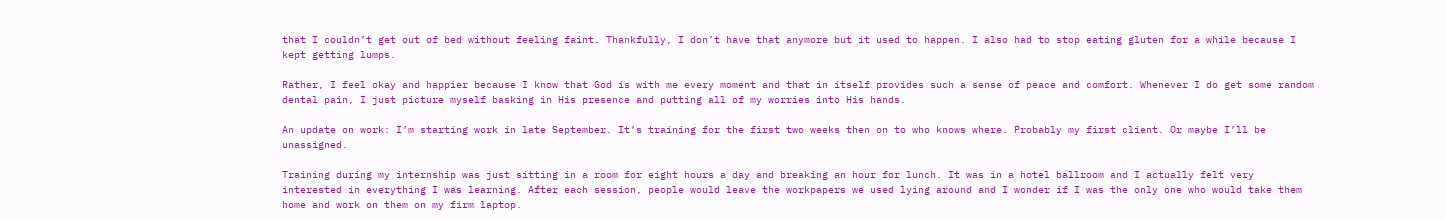that I couldn’t get out of bed without feeling faint. Thankfully, I don’t have that anymore but it used to happen. I also had to stop eating gluten for a while because I kept getting lumps.

Rather, I feel okay and happier because I know that God is with me every moment and that in itself provides such a sense of peace and comfort. Whenever I do get some random dental pain, I just picture myself basking in His presence and putting all of my worries into His hands.

An update on work: I’m starting work in late September. It’s training for the first two weeks then on to who knows where. Probably my first client. Or maybe I’ll be unassigned.

Training during my internship was just sitting in a room for eight hours a day and breaking an hour for lunch. It was in a hotel ballroom and I actually felt very interested in everything I was learning. After each session, people would leave the workpapers we used lying around and I wonder if I was the only one who would take them home and work on them on my firm laptop.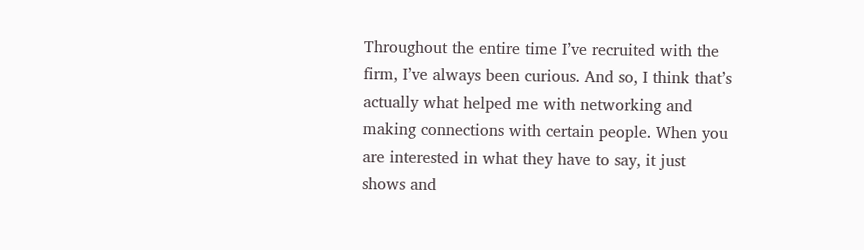Throughout the entire time I’ve recruited with the firm, I’ve always been curious. And so, I think that’s actually what helped me with networking and making connections with certain people. When you are interested in what they have to say, it just shows and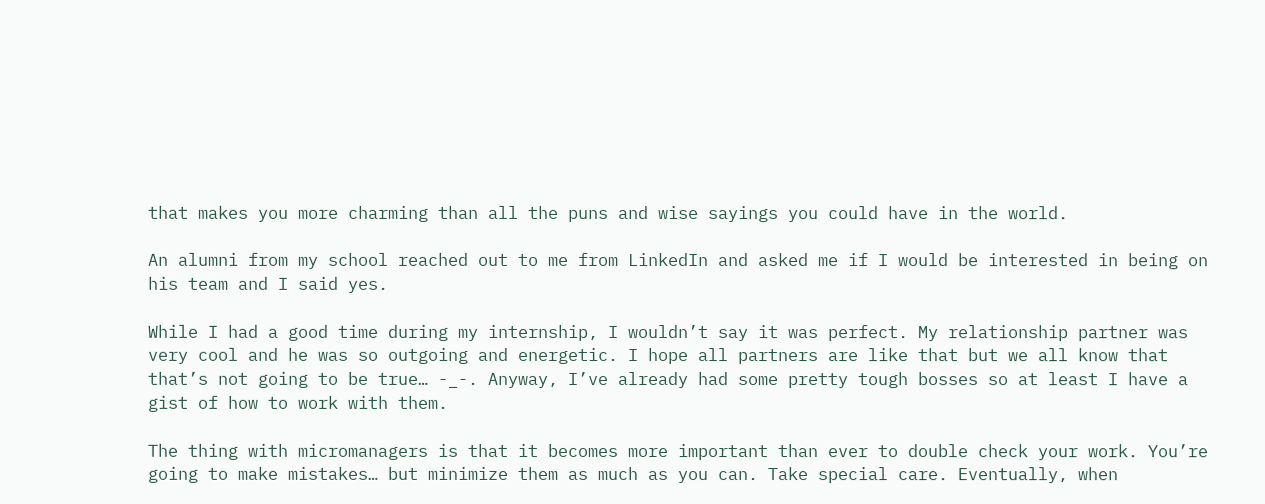that makes you more charming than all the puns and wise sayings you could have in the world.

An alumni from my school reached out to me from LinkedIn and asked me if I would be interested in being on his team and I said yes.

While I had a good time during my internship, I wouldn’t say it was perfect. My relationship partner was very cool and he was so outgoing and energetic. I hope all partners are like that but we all know that that’s not going to be true… -_-. Anyway, I’ve already had some pretty tough bosses so at least I have a gist of how to work with them.

The thing with micromanagers is that it becomes more important than ever to double check your work. You’re going to make mistakes… but minimize them as much as you can. Take special care. Eventually, when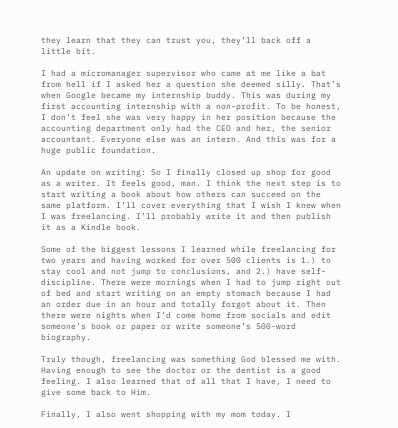they learn that they can trust you, they’ll back off a little bit.

I had a micromanager supervisor who came at me like a bat from hell if I asked her a question she deemed silly. That’s when Google became my internship buddy. This was during my first accounting internship with a non-profit. To be honest, I don’t feel she was very happy in her position because the accounting department only had the CEO and her, the senior accountant. Everyone else was an intern. And this was for a huge public foundation.

An update on writing: So I finally closed up shop for good as a writer. It feels good, man. I think the next step is to start writing a book about how others can succeed on the same platform. I’ll cover everything that I wish I knew when I was freelancing. I’ll probably write it and then publish it as a Kindle book.

Some of the biggest lessons I learned while freelancing for two years and having worked for over 500 clients is 1.) to stay cool and not jump to conclusions, and 2.) have self-discipline. There were mornings when I had to jump right out of bed and start writing on an empty stomach because I had an order due in an hour and totally forgot about it. Then there were nights when I’d come home from socials and edit someone’s book or paper or write someone’s 500-word biography.

Truly though, freelancing was something God blessed me with. Having enough to see the doctor or the dentist is a good feeling. I also learned that of all that I have, I need to give some back to Him.

Finally, I also went shopping with my mom today. I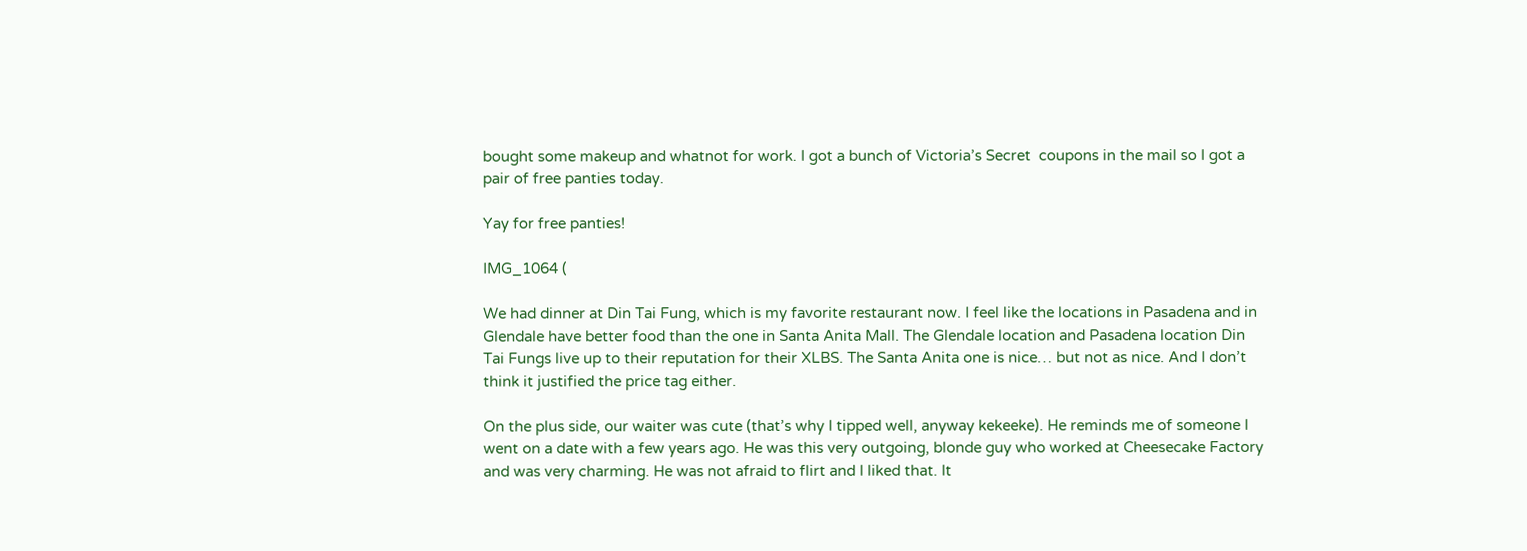bought some makeup and whatnot for work. I got a bunch of Victoria’s Secret  coupons in the mail so I got a pair of free panties today.

Yay for free panties!

IMG_1064 (

We had dinner at Din Tai Fung, which is my favorite restaurant now. I feel like the locations in Pasadena and in Glendale have better food than the one in Santa Anita Mall. The Glendale location and Pasadena location Din Tai Fungs live up to their reputation for their XLBS. The Santa Anita one is nice… but not as nice. And I don’t think it justified the price tag either.

On the plus side, our waiter was cute (that’s why I tipped well, anyway kekeeke). He reminds me of someone I went on a date with a few years ago. He was this very outgoing, blonde guy who worked at Cheesecake Factory and was very charming. He was not afraid to flirt and I liked that. It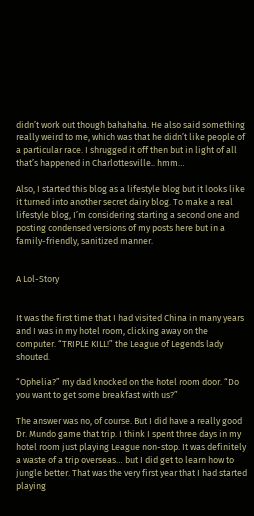didn’t work out though bahahaha. He also said something really weird to me, which was that he didn’t like people of a particular race. I shrugged it off then but in light of all that’s happened in Charlottesville.. hmm…

Also, I started this blog as a lifestyle blog but it looks like it turned into another secret dairy blog. To make a real lifestyle blog, I’m considering starting a second one and posting condensed versions of my posts here but in a family-friendly, sanitized manner.


A Lol-Story


It was the first time that I had visited China in many years and I was in my hotel room, clicking away on the computer. “TRIPLE KILL!” the League of Legends lady shouted.

“Ophelia?” my dad knocked on the hotel room door. “Do you want to get some breakfast with us?”

The answer was no, of course. But I did have a really good Dr. Mundo game that trip. I think I spent three days in my hotel room just playing League non-stop. It was definitely a waste of a trip overseas… but I did get to learn how to jungle better. That was the very first year that I had started playing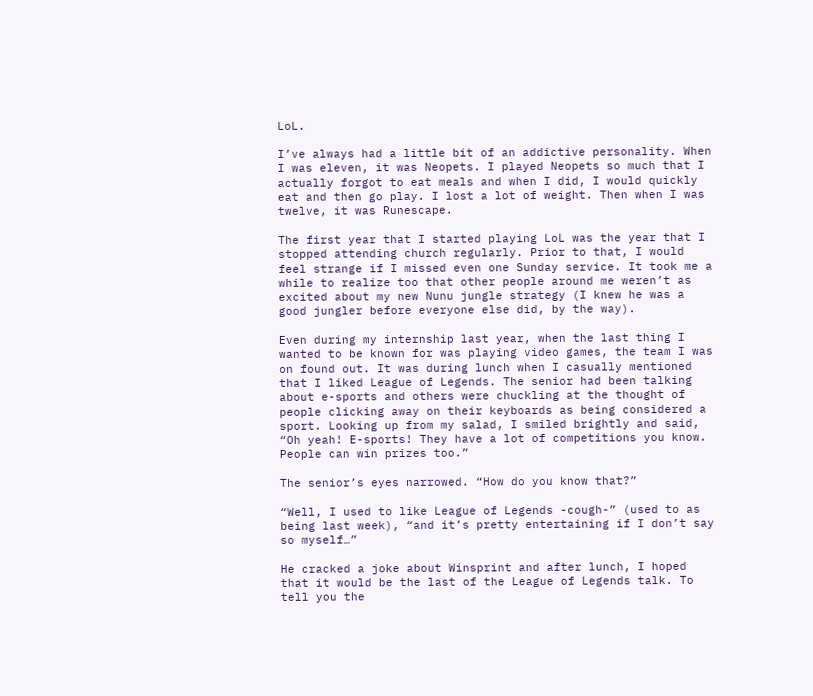LoL.

I’ve always had a little bit of an addictive personality. When I was eleven, it was Neopets. I played Neopets so much that I actually forgot to eat meals and when I did, I would quickly eat and then go play. I lost a lot of weight. Then when I was twelve, it was Runescape.

The first year that I started playing LoL was the year that I stopped attending church regularly. Prior to that, I would feel strange if I missed even one Sunday service. It took me a while to realize too that other people around me weren’t as excited about my new Nunu jungle strategy (I knew he was a good jungler before everyone else did, by the way).

Even during my internship last year, when the last thing I wanted to be known for was playing video games, the team I was on found out. It was during lunch when I casually mentioned that I liked League of Legends. The senior had been talking about e-sports and others were chuckling at the thought of people clicking away on their keyboards as being considered a sport. Looking up from my salad, I smiled brightly and said, “Oh yeah! E-sports! They have a lot of competitions you know. People can win prizes too.”

The senior’s eyes narrowed. “How do you know that?”

“Well, I used to like League of Legends -cough-” (used to as being last week), “and it’s pretty entertaining if I don’t say so myself…”

He cracked a joke about Winsprint and after lunch, I hoped that it would be the last of the League of Legends talk. To tell you the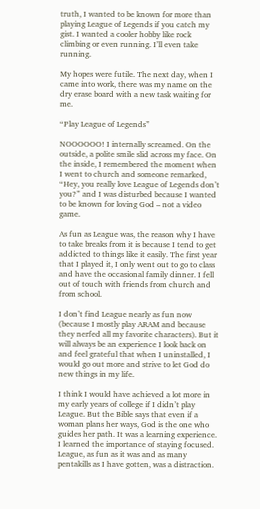truth, I wanted to be known for more than playing League of Legends if you catch my gist. I wanted a cooler hobby like rock climbing or even running. I’ll even take running.

My hopes were futile. The next day, when I came into work, there was my name on the dry erase board with a new task waiting for me.

“Play League of Legends”

NOOOOOO! I internally screamed. On the outside, a polite smile slid across my face. On the inside, I remembered the moment when I went to church and someone remarked, “Hey, you really love League of Legends don’t you?” and I was disturbed because I wanted to be known for loving God – not a video game.

As fun as League was, the reason why I have to take breaks from it is because I tend to get addicted to things like it easily. The first year that I played it, I only went out to go to class and have the occasional family dinner. I fell out of touch with friends from church and from school.

I don’t find League nearly as fun now (because I mostly play ARAM and because they nerfed all my favorite characters). But it will always be an experience I look back on and feel grateful that when I uninstalled, I would go out more and strive to let God do new things in my life.

I think I would have achieved a lot more in my early years of college if I didn’t play League. But the Bible says that even if a woman plans her ways, God is the one who guides her path. It was a learning experience. I learned the importance of staying focused. League, as fun as it was and as many pentakills as I have gotten, was a distraction.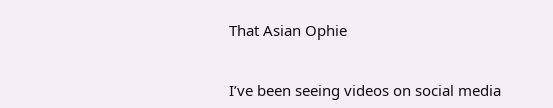That Asian Ophie


I’ve been seeing videos on social media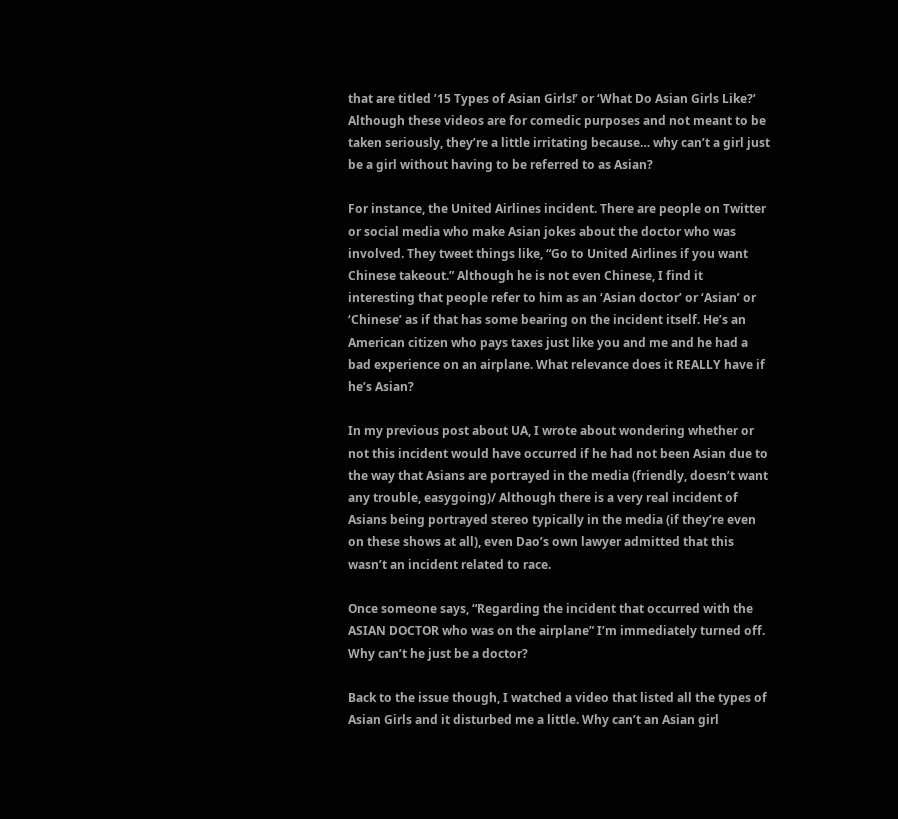that are titled ’15 Types of Asian Girls!’ or ‘What Do Asian Girls Like?’ Although these videos are for comedic purposes and not meant to be taken seriously, they’re a little irritating because… why can’t a girl just be a girl without having to be referred to as Asian?

For instance, the United Airlines incident. There are people on Twitter or social media who make Asian jokes about the doctor who was involved. They tweet things like, “Go to United Airlines if you want Chinese takeout.” Although he is not even Chinese, I find it interesting that people refer to him as an ‘Asian doctor’ or ‘Asian’ or ‘Chinese’ as if that has some bearing on the incident itself. He’s an American citizen who pays taxes just like you and me and he had a bad experience on an airplane. What relevance does it REALLY have if he’s Asian?

In my previous post about UA, I wrote about wondering whether or not this incident would have occurred if he had not been Asian due to the way that Asians are portrayed in the media (friendly, doesn’t want any trouble, easygoing)/ Although there is a very real incident of Asians being portrayed stereo typically in the media (if they’re even on these shows at all), even Dao’s own lawyer admitted that this wasn’t an incident related to race.

Once someone says, “Regarding the incident that occurred with the ASIAN DOCTOR who was on the airplane” I’m immediately turned off. Why can’t he just be a doctor?

Back to the issue though, I watched a video that listed all the types of Asian Girls and it disturbed me a little. Why can’t an Asian girl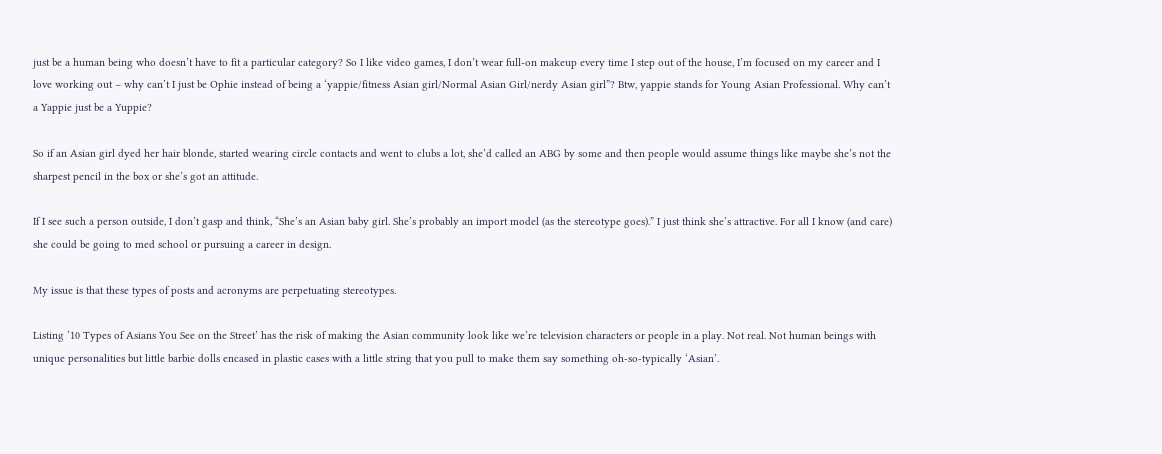just be a human being who doesn’t have to fit a particular category? So I like video games, I don’t wear full-on makeup every time I step out of the house, I’m focused on my career and I love working out – why can’t I just be Ophie instead of being a ‘yappie/fitness Asian girl/Normal Asian Girl/nerdy Asian girl”? Btw, yappie stands for Young Asian Professional. Why can’t a Yappie just be a Yuppie?

So if an Asian girl dyed her hair blonde, started wearing circle contacts and went to clubs a lot, she’d called an ABG by some and then people would assume things like maybe she’s not the sharpest pencil in the box or she’s got an attitude.

If I see such a person outside, I don’t gasp and think, “She’s an Asian baby girl. She’s probably an import model (as the stereotype goes).” I just think she’s attractive. For all I know (and care) she could be going to med school or pursuing a career in design.

My issue is that these types of posts and acronyms are perpetuating stereotypes.

Listing ’10 Types of Asians You See on the Street’ has the risk of making the Asian community look like we’re television characters or people in a play. Not real. Not human beings with unique personalities but little barbie dolls encased in plastic cases with a little string that you pull to make them say something oh-so-typically ‘Asian’.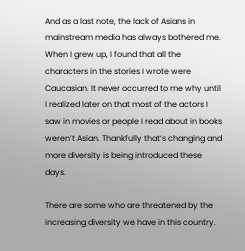And as a last note, the lack of Asians in mainstream media has always bothered me. When I grew up, I found that all the characters in the stories I wrote were Caucasian. It never occurred to me why until I realized later on that most of the actors I saw in movies or people I read about in books weren’t Asian. Thankfully that’s changing and more diversity is being introduced these days.

There are some who are threatened by the increasing diversity we have in this country.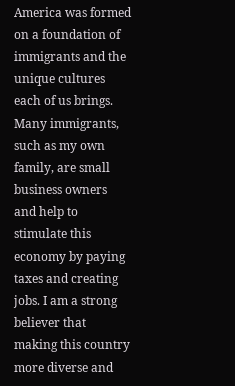America was formed on a foundation of immigrants and the unique cultures each of us brings. Many immigrants, such as my own family, are small business owners and help to stimulate this economy by paying taxes and creating jobs. I am a strong believer that making this country more diverse and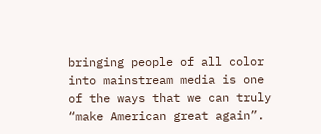bringing people of all color into mainstream media is one of the ways that we can truly “make American great again”.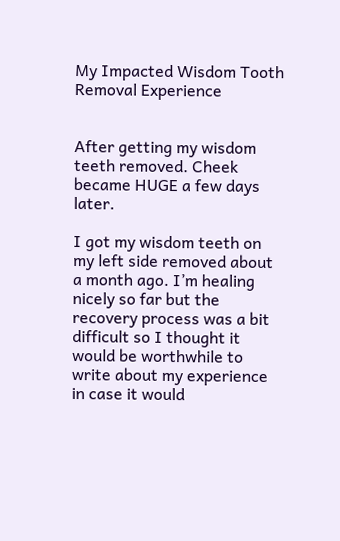My Impacted Wisdom Tooth Removal Experience


After getting my wisdom teeth removed. Cheek became HUGE a few days later.

I got my wisdom teeth on my left side removed about a month ago. I’m healing nicely so far but the recovery process was a bit difficult so I thought it would be worthwhile to write about my experience in case it would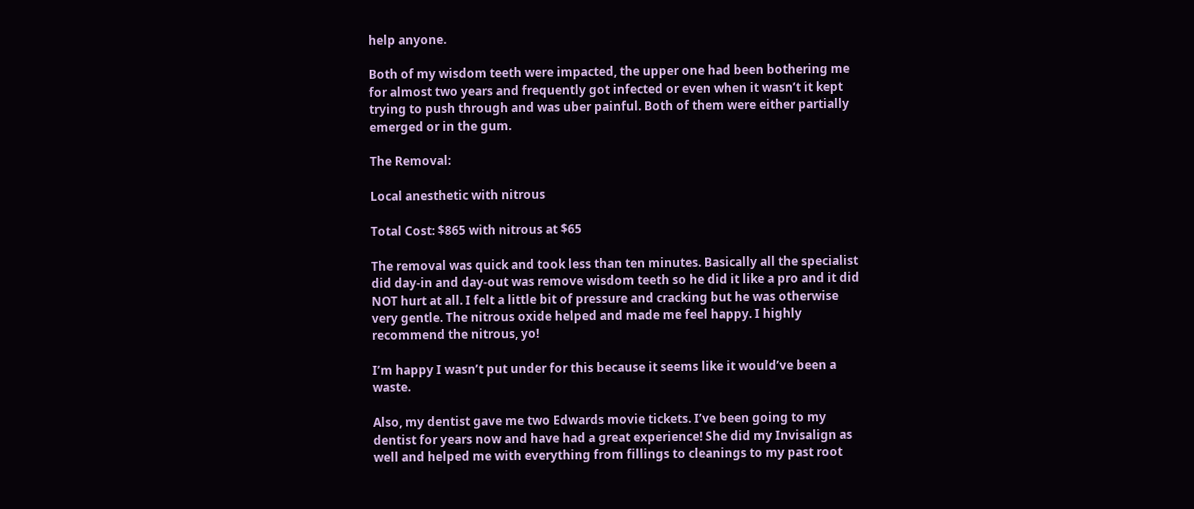help anyone.

Both of my wisdom teeth were impacted, the upper one had been bothering me for almost two years and frequently got infected or even when it wasn’t it kept trying to push through and was uber painful. Both of them were either partially emerged or in the gum.

The Removal:

Local anesthetic with nitrous

Total Cost: $865 with nitrous at $65

The removal was quick and took less than ten minutes. Basically all the specialist did day-in and day-out was remove wisdom teeth so he did it like a pro and it did NOT hurt at all. I felt a little bit of pressure and cracking but he was otherwise very gentle. The nitrous oxide helped and made me feel happy. I highly recommend the nitrous, yo!

I’m happy I wasn’t put under for this because it seems like it would’ve been a waste.

Also, my dentist gave me two Edwards movie tickets. I’ve been going to my dentist for years now and have had a great experience! She did my Invisalign as well and helped me with everything from fillings to cleanings to my past root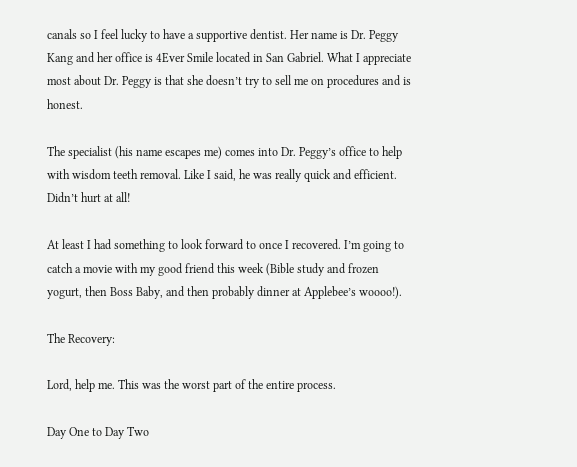canals so I feel lucky to have a supportive dentist. Her name is Dr. Peggy Kang and her office is 4Ever Smile located in San Gabriel. What I appreciate most about Dr. Peggy is that she doesn’t try to sell me on procedures and is honest.

The specialist (his name escapes me) comes into Dr. Peggy’s office to help with wisdom teeth removal. Like I said, he was really quick and efficient. Didn’t hurt at all!

At least I had something to look forward to once I recovered. I’m going to catch a movie with my good friend this week (Bible study and frozen yogurt, then Boss Baby, and then probably dinner at Applebee’s woooo!).

The Recovery:

Lord, help me. This was the worst part of the entire process.

Day One to Day Two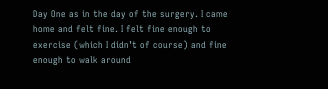Day One as in the day of the surgery. I came home and felt fine. I felt fine enough to exercise (which I didn’t of course) and fine enough to walk around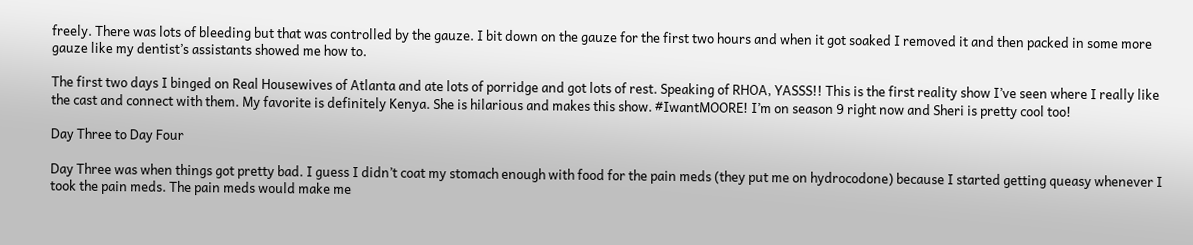freely. There was lots of bleeding but that was controlled by the gauze. I bit down on the gauze for the first two hours and when it got soaked I removed it and then packed in some more gauze like my dentist’s assistants showed me how to.

The first two days I binged on Real Housewives of Atlanta and ate lots of porridge and got lots of rest. Speaking of RHOA, YASSS!! This is the first reality show I’ve seen where I really like the cast and connect with them. My favorite is definitely Kenya. She is hilarious and makes this show. #IwantMOORE! I’m on season 9 right now and Sheri is pretty cool too!

Day Three to Day Four

Day Three was when things got pretty bad. I guess I didn’t coat my stomach enough with food for the pain meds (they put me on hydrocodone) because I started getting queasy whenever I took the pain meds. The pain meds would make me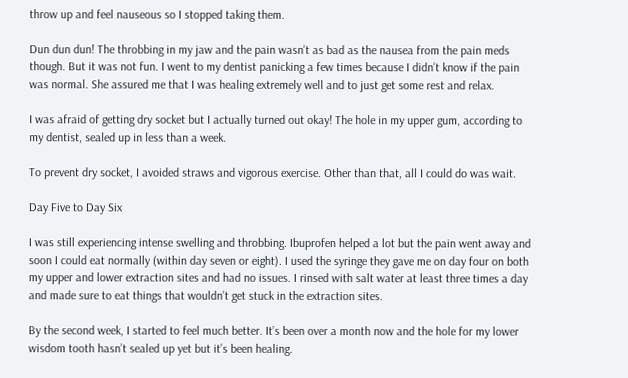throw up and feel nauseous so I stopped taking them.

Dun dun dun! The throbbing in my jaw and the pain wasn’t as bad as the nausea from the pain meds though. But it was not fun. I went to my dentist panicking a few times because I didn’t know if the pain was normal. She assured me that I was healing extremely well and to just get some rest and relax.

I was afraid of getting dry socket but I actually turned out okay! The hole in my upper gum, according to my dentist, sealed up in less than a week.

To prevent dry socket, I avoided straws and vigorous exercise. Other than that, all I could do was wait.

Day Five to Day Six

I was still experiencing intense swelling and throbbing. Ibuprofen helped a lot but the pain went away and soon I could eat normally (within day seven or eight). I used the syringe they gave me on day four on both my upper and lower extraction sites and had no issues. I rinsed with salt water at least three times a day and made sure to eat things that wouldn’t get stuck in the extraction sites.

By the second week, I started to feel much better. It’s been over a month now and the hole for my lower wisdom tooth hasn’t sealed up yet but it’s been healing.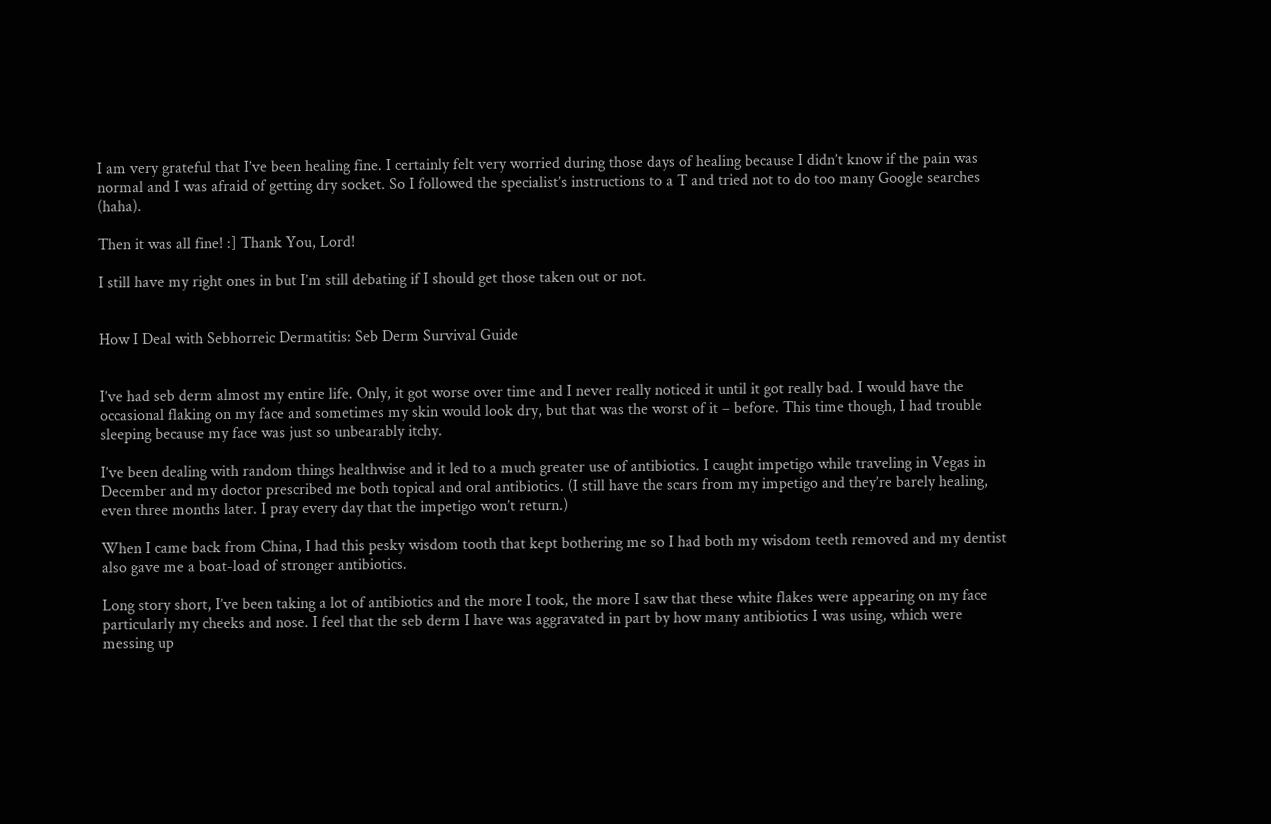I am very grateful that I’ve been healing fine. I certainly felt very worried during those days of healing because I didn’t know if the pain was normal and I was afraid of getting dry socket. So I followed the specialist’s instructions to a T and tried not to do too many Google searches (haha).

Then it was all fine! :] Thank You, Lord!

I still have my right ones in but I’m still debating if I should get those taken out or not.


How I Deal with Sebhorreic Dermatitis: Seb Derm Survival Guide


I’ve had seb derm almost my entire life. Only, it got worse over time and I never really noticed it until it got really bad. I would have the occasional flaking on my face and sometimes my skin would look dry, but that was the worst of it – before. This time though, I had trouble sleeping because my face was just so unbearably itchy.

I’ve been dealing with random things healthwise and it led to a much greater use of antibiotics. I caught impetigo while traveling in Vegas in December and my doctor prescribed me both topical and oral antibiotics. (I still have the scars from my impetigo and they’re barely healing, even three months later. I pray every day that the impetigo won’t return.)

When I came back from China, I had this pesky wisdom tooth that kept bothering me so I had both my wisdom teeth removed and my dentist also gave me a boat-load of stronger antibiotics.

Long story short, I’ve been taking a lot of antibiotics and the more I took, the more I saw that these white flakes were appearing on my face particularly my cheeks and nose. I feel that the seb derm I have was aggravated in part by how many antibiotics I was using, which were messing up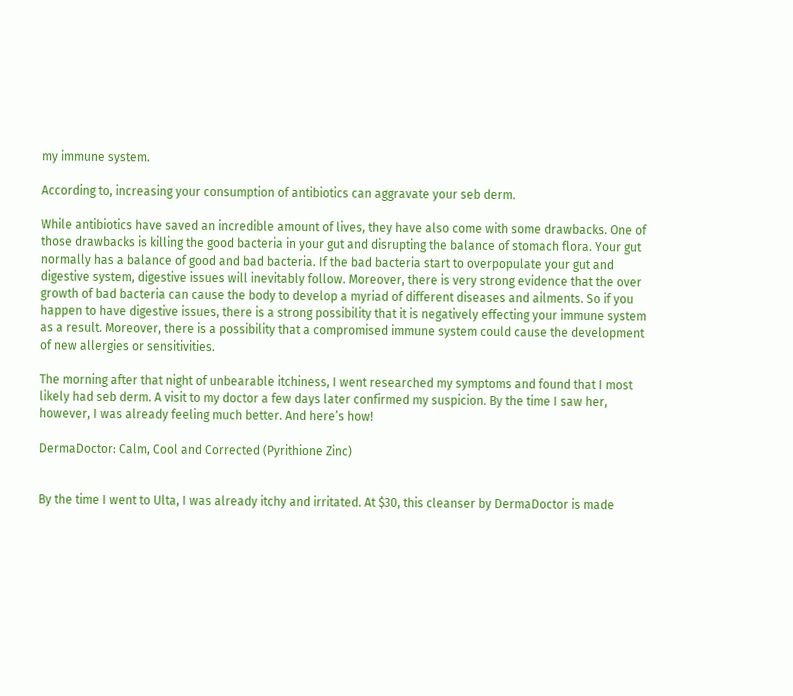my immune system.

According to, increasing your consumption of antibiotics can aggravate your seb derm.

While antibiotics have saved an incredible amount of lives, they have also come with some drawbacks. One of those drawbacks is killing the good bacteria in your gut and disrupting the balance of stomach flora. Your gut normally has a balance of good and bad bacteria. If the bad bacteria start to overpopulate your gut and digestive system, digestive issues will inevitably follow. Moreover, there is very strong evidence that the over growth of bad bacteria can cause the body to develop a myriad of different diseases and ailments. So if you happen to have digestive issues, there is a strong possibility that it is negatively effecting your immune system as a result. Moreover, there is a possibility that a compromised immune system could cause the development of new allergies or sensitivities.

The morning after that night of unbearable itchiness, I went researched my symptoms and found that I most likely had seb derm. A visit to my doctor a few days later confirmed my suspicion. By the time I saw her, however, I was already feeling much better. And here’s how!

DermaDoctor: Calm, Cool and Corrected (Pyrithione Zinc)


By the time I went to Ulta, I was already itchy and irritated. At $30, this cleanser by DermaDoctor is made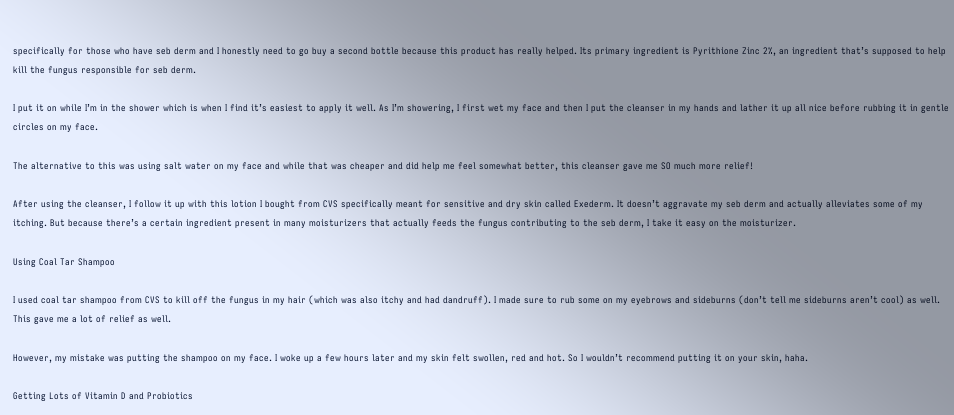specifically for those who have seb derm and I honestly need to go buy a second bottle because this product has really helped. Its primary ingredient is Pyrithione Zinc 2%, an ingredient that’s supposed to help kill the fungus responsible for seb derm.

I put it on while I’m in the shower which is when I find it’s easiest to apply it well. As I’m showering, I first wet my face and then I put the cleanser in my hands and lather it up all nice before rubbing it in gentle circles on my face.

The alternative to this was using salt water on my face and while that was cheaper and did help me feel somewhat better, this cleanser gave me SO much more relief!

After using the cleanser, I follow it up with this lotion I bought from CVS specifically meant for sensitive and dry skin called Exederm. It doesn’t aggravate my seb derm and actually alleviates some of my itching. But because there’s a certain ingredient present in many moisturizers that actually feeds the fungus contributing to the seb derm, I take it easy on the moisturizer.

Using Coal Tar Shampoo

I used coal tar shampoo from CVS to kill off the fungus in my hair (which was also itchy and had dandruff). I made sure to rub some on my eyebrows and sideburns (don’t tell me sideburns aren’t cool) as well. This gave me a lot of relief as well.

However, my mistake was putting the shampoo on my face. I woke up a few hours later and my skin felt swollen, red and hot. So I wouldn’t recommend putting it on your skin, haha.

Getting Lots of Vitamin D and Probiotics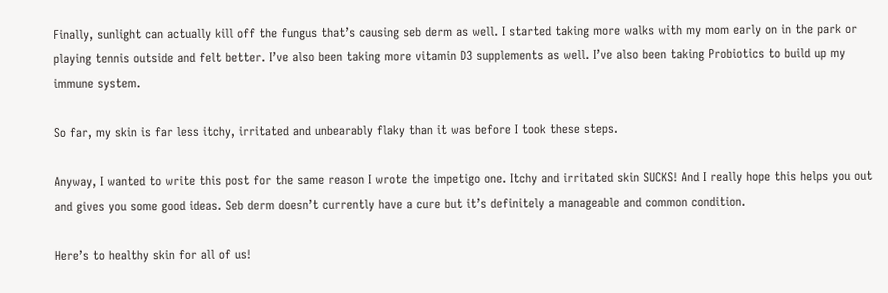Finally, sunlight can actually kill off the fungus that’s causing seb derm as well. I started taking more walks with my mom early on in the park or playing tennis outside and felt better. I’ve also been taking more vitamin D3 supplements as well. I’ve also been taking Probiotics to build up my immune system.

So far, my skin is far less itchy, irritated and unbearably flaky than it was before I took these steps.

Anyway, I wanted to write this post for the same reason I wrote the impetigo one. Itchy and irritated skin SUCKS! And I really hope this helps you out and gives you some good ideas. Seb derm doesn’t currently have a cure but it’s definitely a manageable and common condition.

Here’s to healthy skin for all of us!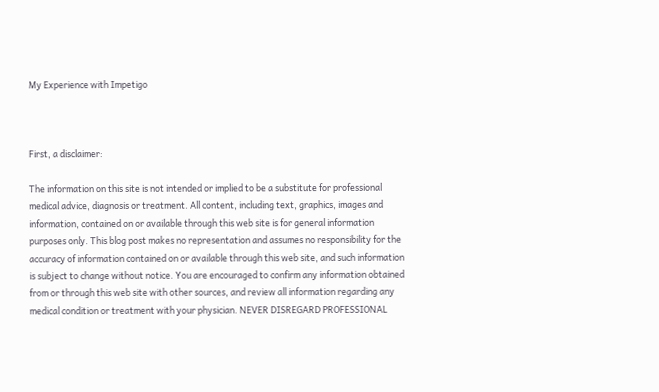My Experience with Impetigo



First, a disclaimer:

The information on this site is not intended or implied to be a substitute for professional medical advice, diagnosis or treatment. All content, including text, graphics, images and information, contained on or available through this web site is for general information purposes only. This blog post makes no representation and assumes no responsibility for the accuracy of information contained on or available through this web site, and such information is subject to change without notice. You are encouraged to confirm any information obtained from or through this web site with other sources, and review all information regarding any medical condition or treatment with your physician. NEVER DISREGARD PROFESSIONAL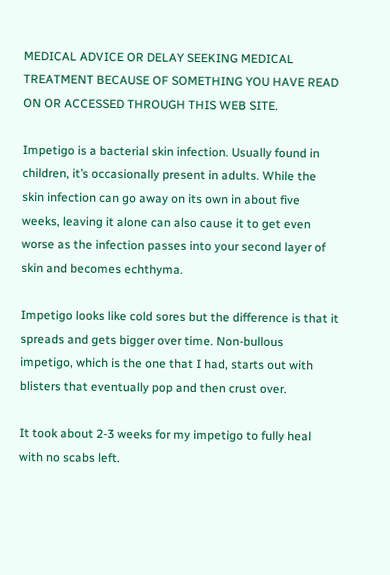MEDICAL ADVICE OR DELAY SEEKING MEDICAL TREATMENT BECAUSE OF SOMETHING YOU HAVE READ ON OR ACCESSED THROUGH THIS WEB SITE.

Impetigo is a bacterial skin infection. Usually found in children, it’s occasionally present in adults. While the skin infection can go away on its own in about five weeks, leaving it alone can also cause it to get even worse as the infection passes into your second layer of skin and becomes echthyma.

Impetigo looks like cold sores but the difference is that it spreads and gets bigger over time. Non-bullous impetigo, which is the one that I had, starts out with blisters that eventually pop and then crust over.

It took about 2-3 weeks for my impetigo to fully heal with no scabs left.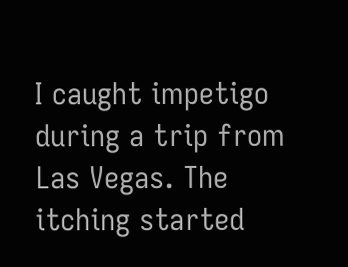I caught impetigo during a trip from Las Vegas. The itching started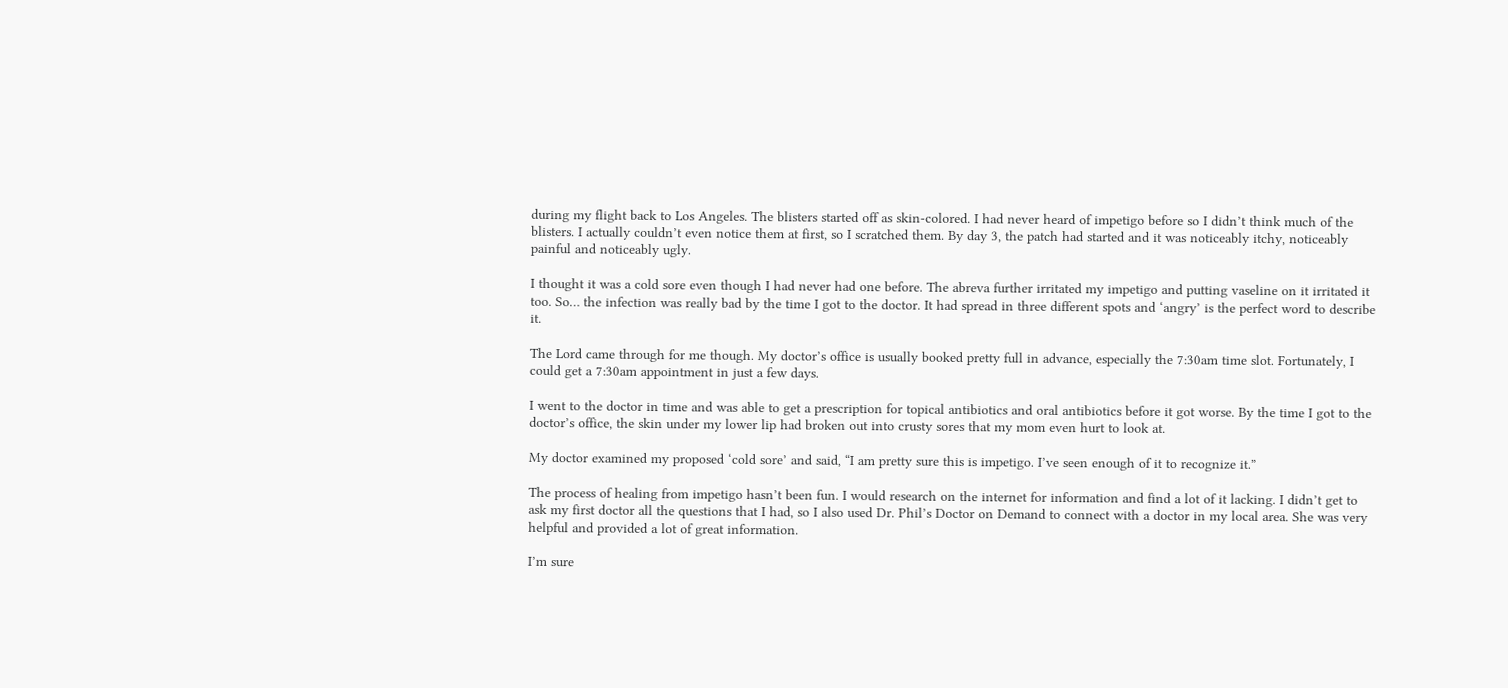during my flight back to Los Angeles. The blisters started off as skin-colored. I had never heard of impetigo before so I didn’t think much of the blisters. I actually couldn’t even notice them at first, so I scratched them. By day 3, the patch had started and it was noticeably itchy, noticeably painful and noticeably ugly.

I thought it was a cold sore even though I had never had one before. The abreva further irritated my impetigo and putting vaseline on it irritated it too. So… the infection was really bad by the time I got to the doctor. It had spread in three different spots and ‘angry’ is the perfect word to describe it.

The Lord came through for me though. My doctor’s office is usually booked pretty full in advance, especially the 7:30am time slot. Fortunately, I could get a 7:30am appointment in just a few days.

I went to the doctor in time and was able to get a prescription for topical antibiotics and oral antibiotics before it got worse. By the time I got to the doctor’s office, the skin under my lower lip had broken out into crusty sores that my mom even hurt to look at.

My doctor examined my proposed ‘cold sore’ and said, “I am pretty sure this is impetigo. I’ve seen enough of it to recognize it.”

The process of healing from impetigo hasn’t been fun. I would research on the internet for information and find a lot of it lacking. I didn’t get to ask my first doctor all the questions that I had, so I also used Dr. Phil’s Doctor on Demand to connect with a doctor in my local area. She was very helpful and provided a lot of great information.

I’m sure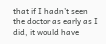that if I hadn’t seen the doctor as early as I did, it would have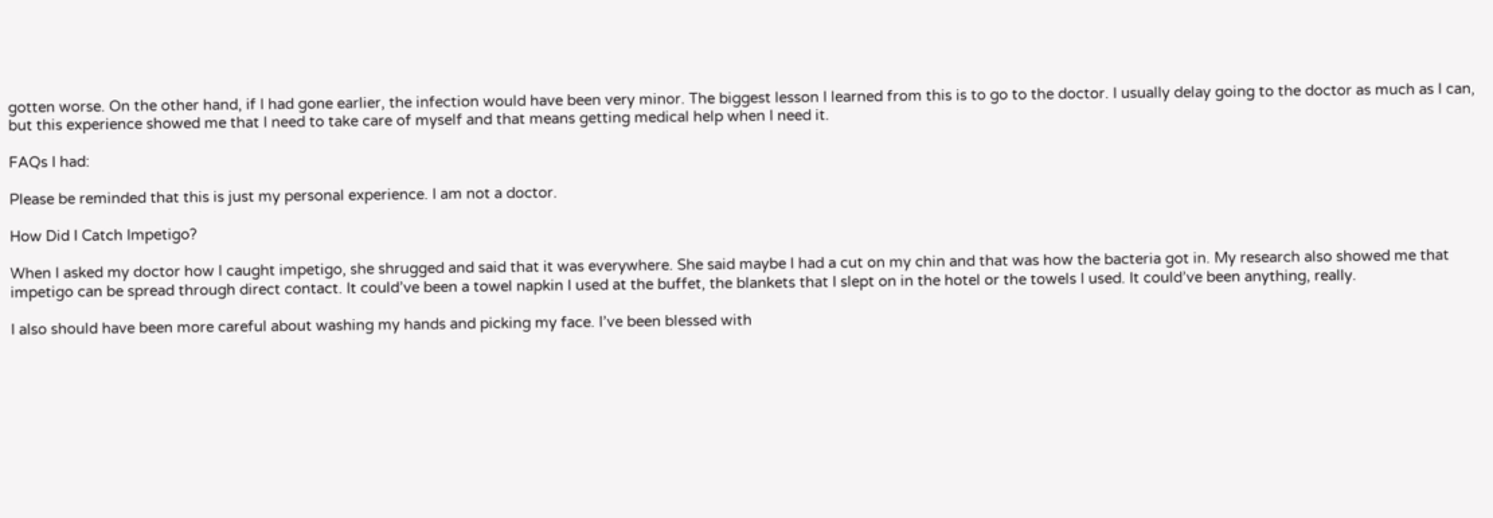gotten worse. On the other hand, if I had gone earlier, the infection would have been very minor. The biggest lesson I learned from this is to go to the doctor. I usually delay going to the doctor as much as I can, but this experience showed me that I need to take care of myself and that means getting medical help when I need it.

FAQs I had:

Please be reminded that this is just my personal experience. I am not a doctor.

How Did I Catch Impetigo?

When I asked my doctor how I caught impetigo, she shrugged and said that it was everywhere. She said maybe I had a cut on my chin and that was how the bacteria got in. My research also showed me that impetigo can be spread through direct contact. It could’ve been a towel napkin I used at the buffet, the blankets that I slept on in the hotel or the towels I used. It could’ve been anything, really.

I also should have been more careful about washing my hands and picking my face. I’ve been blessed with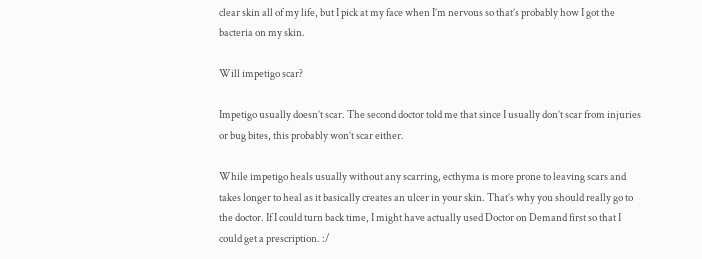clear skin all of my life, but I pick at my face when I’m nervous so that’s probably how I got the bacteria on my skin.

Will impetigo scar?

Impetigo usually doesn’t scar. The second doctor told me that since I usually don’t scar from injuries or bug bites, this probably won’t scar either.

While impetigo heals usually without any scarring, ecthyma is more prone to leaving scars and takes longer to heal as it basically creates an ulcer in your skin. That’s why you should really go to the doctor. If I could turn back time, I might have actually used Doctor on Demand first so that I could get a prescription. :/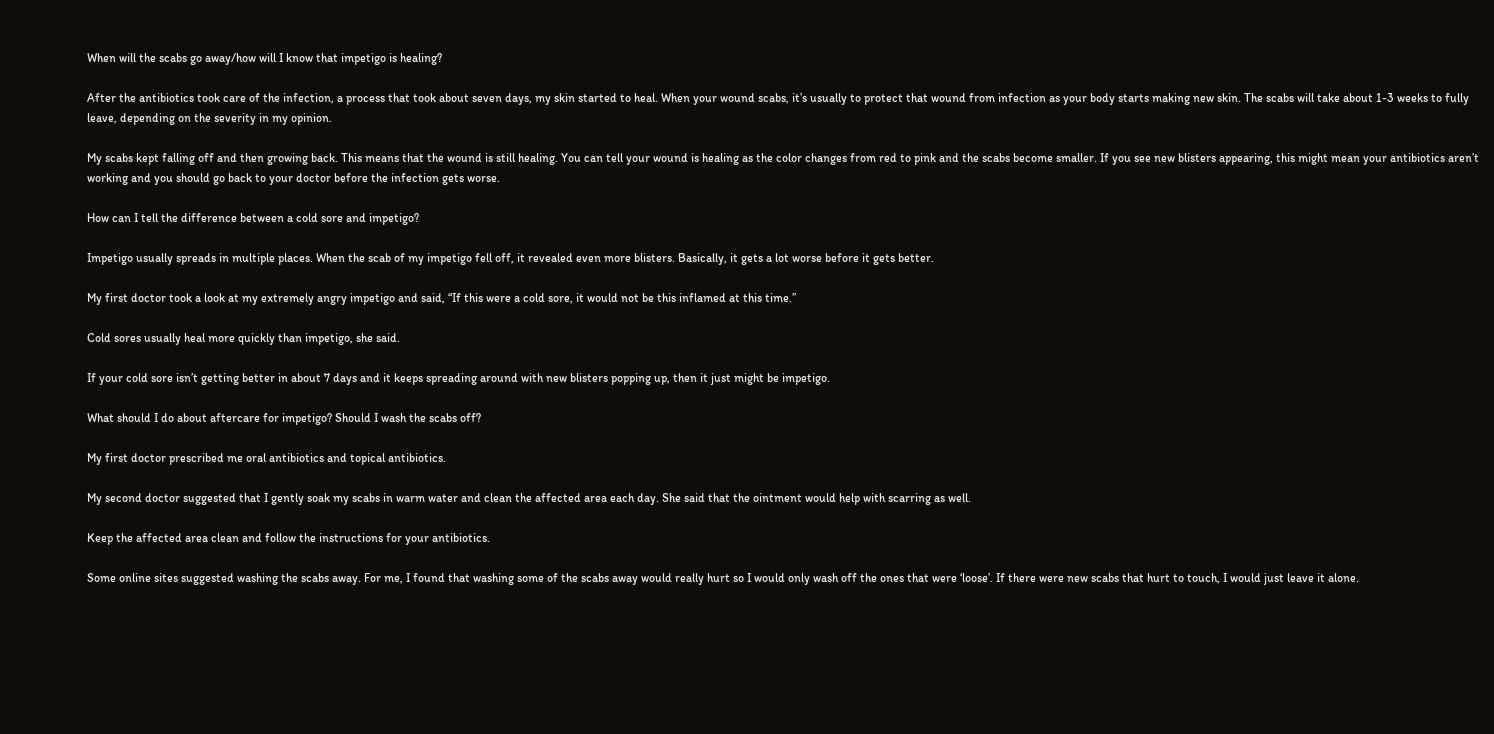When will the scabs go away/how will I know that impetigo is healing?

After the antibiotics took care of the infection, a process that took about seven days, my skin started to heal. When your wound scabs, it’s usually to protect that wound from infection as your body starts making new skin. The scabs will take about 1-3 weeks to fully leave, depending on the severity in my opinion.

My scabs kept falling off and then growing back. This means that the wound is still healing. You can tell your wound is healing as the color changes from red to pink and the scabs become smaller. If you see new blisters appearing, this might mean your antibiotics aren’t working and you should go back to your doctor before the infection gets worse.

How can I tell the difference between a cold sore and impetigo?

Impetigo usually spreads in multiple places. When the scab of my impetigo fell off, it revealed even more blisters. Basically, it gets a lot worse before it gets better.

My first doctor took a look at my extremely angry impetigo and said, “If this were a cold sore, it would not be this inflamed at this time.”

Cold sores usually heal more quickly than impetigo, she said.

If your cold sore isn’t getting better in about 7 days and it keeps spreading around with new blisters popping up, then it just might be impetigo.

What should I do about aftercare for impetigo? Should I wash the scabs off?

My first doctor prescribed me oral antibiotics and topical antibiotics.

My second doctor suggested that I gently soak my scabs in warm water and clean the affected area each day. She said that the ointment would help with scarring as well.

Keep the affected area clean and follow the instructions for your antibiotics.

Some online sites suggested washing the scabs away. For me, I found that washing some of the scabs away would really hurt so I would only wash off the ones that were ‘loose’. If there were new scabs that hurt to touch, I would just leave it alone.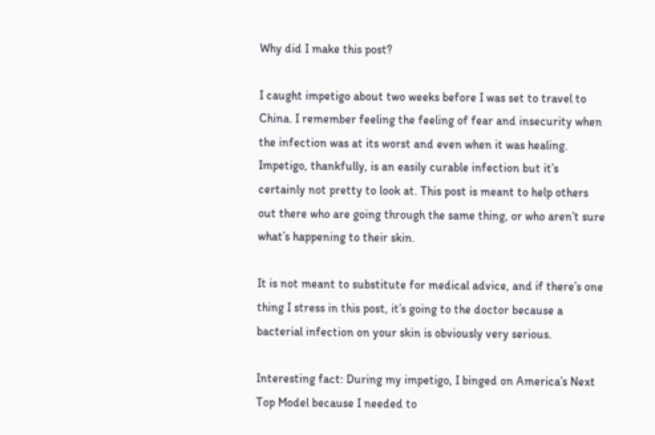Why did I make this post?

I caught impetigo about two weeks before I was set to travel to China. I remember feeling the feeling of fear and insecurity when the infection was at its worst and even when it was healing. Impetigo, thankfully, is an easily curable infection but it’s certainly not pretty to look at. This post is meant to help others out there who are going through the same thing, or who aren’t sure what’s happening to their skin.

It is not meant to substitute for medical advice, and if there’s one thing I stress in this post, it’s going to the doctor because a bacterial infection on your skin is obviously very serious.

Interesting fact: During my impetigo, I binged on America’s Next Top Model because I needed to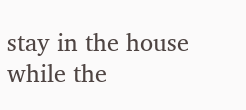stay in the house while the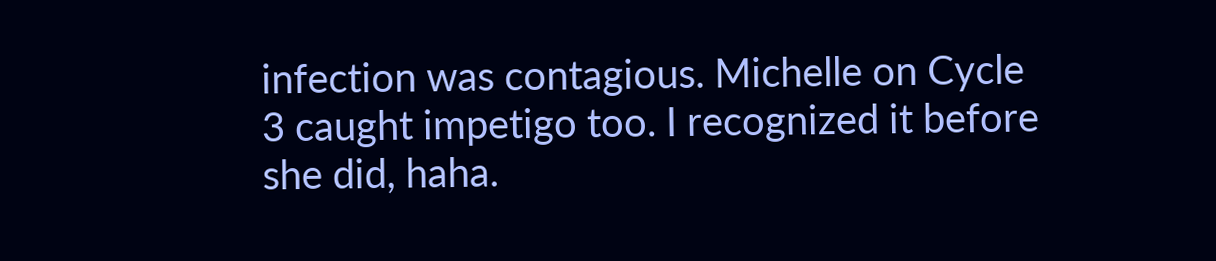infection was contagious. Michelle on Cycle 3 caught impetigo too. I recognized it before she did, haha.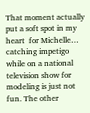That moment actually put a soft spot in my heart  for Michelle… catching impetigo while on a national television show for modeling is just not fun. The other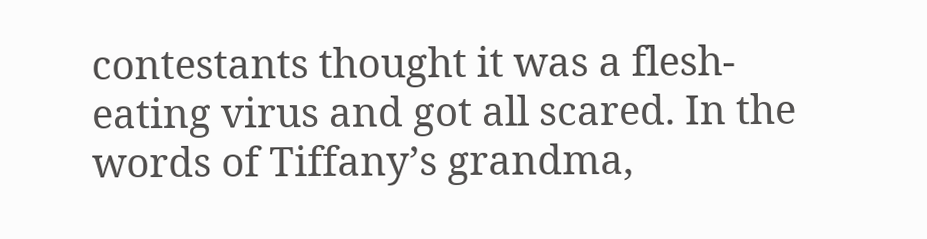contestants thought it was a flesh-eating virus and got all scared. In the words of Tiffany’s grandma,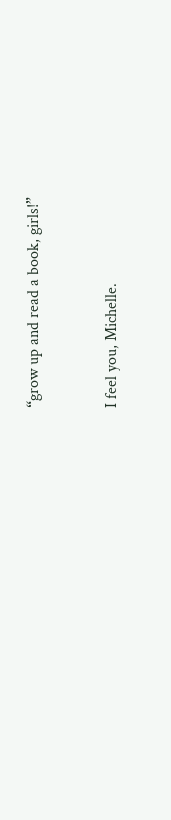“grow up and read a book, girls!”


I feel you, Michelle.